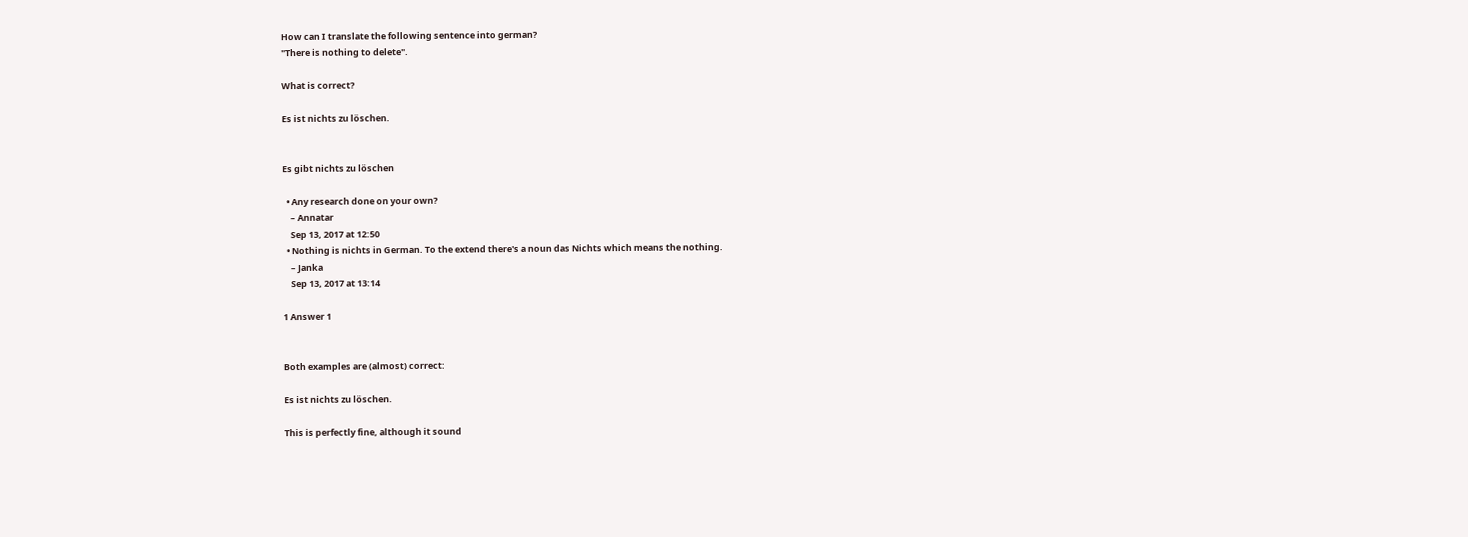How can I translate the following sentence into german?
"There is nothing to delete".

What is correct?

Es ist nichts zu löschen.


Es gibt nichts zu löschen

  • Any research done on your own?
    – Annatar
    Sep 13, 2017 at 12:50
  • Nothing is nichts in German. To the extend there's a noun das Nichts which means the nothing.
    – Janka
    Sep 13, 2017 at 13:14

1 Answer 1


Both examples are (almost) correct:

Es ist nichts zu löschen.

This is perfectly fine, although it sound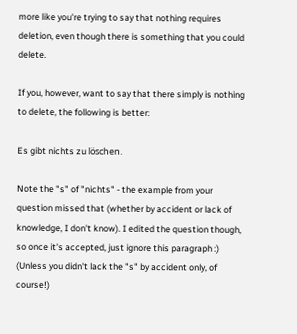more like you're trying to say that nothing requires deletion, even though there is something that you could delete.

If you, however, want to say that there simply is nothing to delete, the following is better:

Es gibt nichts zu löschen.

Note the "s" of "nichts" - the example from your question missed that (whether by accident or lack of knowledge, I don't know). I edited the question though, so once it's accepted, just ignore this paragraph :)
(Unless you didn't lack the "s" by accident only, of course!)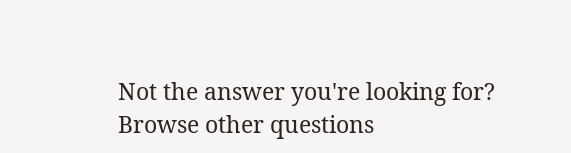Not the answer you're looking for? Browse other questions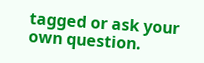tagged or ask your own question.